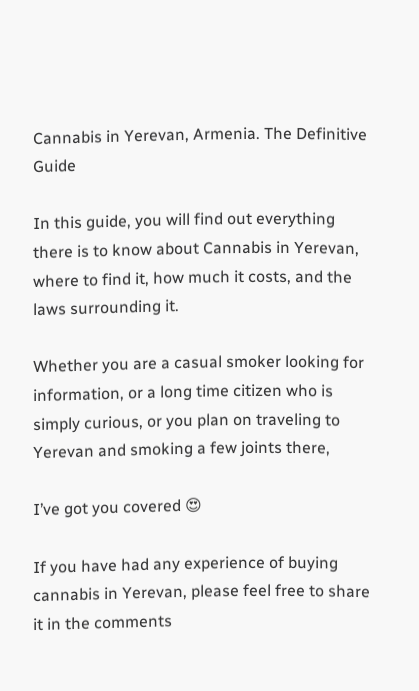Cannabis in Yerevan, Armenia. The Definitive Guide

In this guide, you will find out everything there is to know about Cannabis in Yerevan, where to find it, how much it costs, and the laws surrounding it.

Whether you are a casual smoker looking for information, or a long time citizen who is simply curious, or you plan on traveling to Yerevan and smoking a few joints there,

I’ve got you covered 😍

If you have had any experience of buying cannabis in Yerevan, please feel free to share it in the comments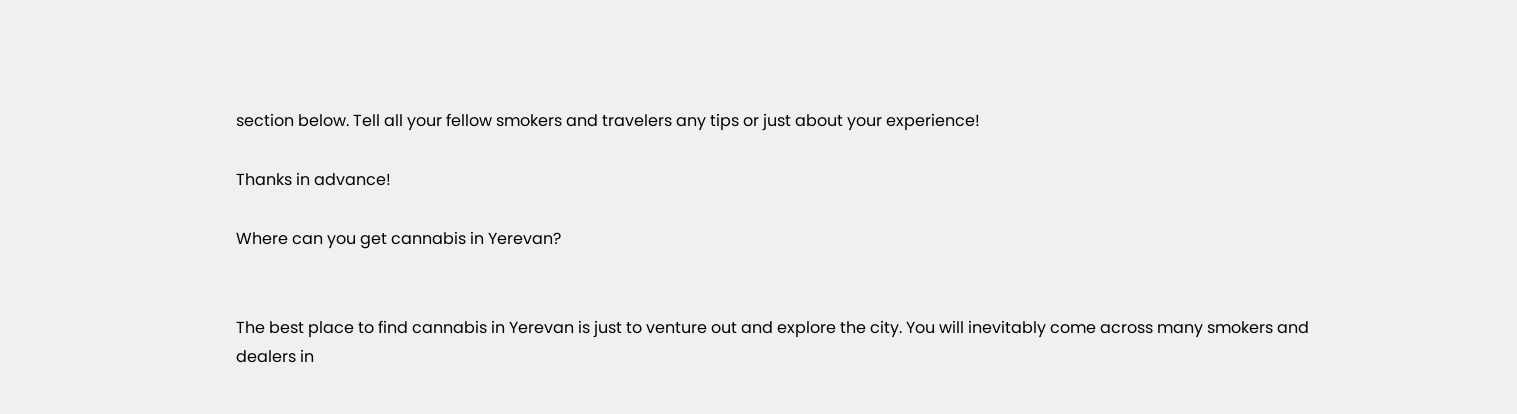section below. Tell all your fellow smokers and travelers any tips or just about your experience!

Thanks in advance!

Where can you get cannabis in Yerevan?


The best place to find cannabis in Yerevan is just to venture out and explore the city. You will inevitably come across many smokers and dealers in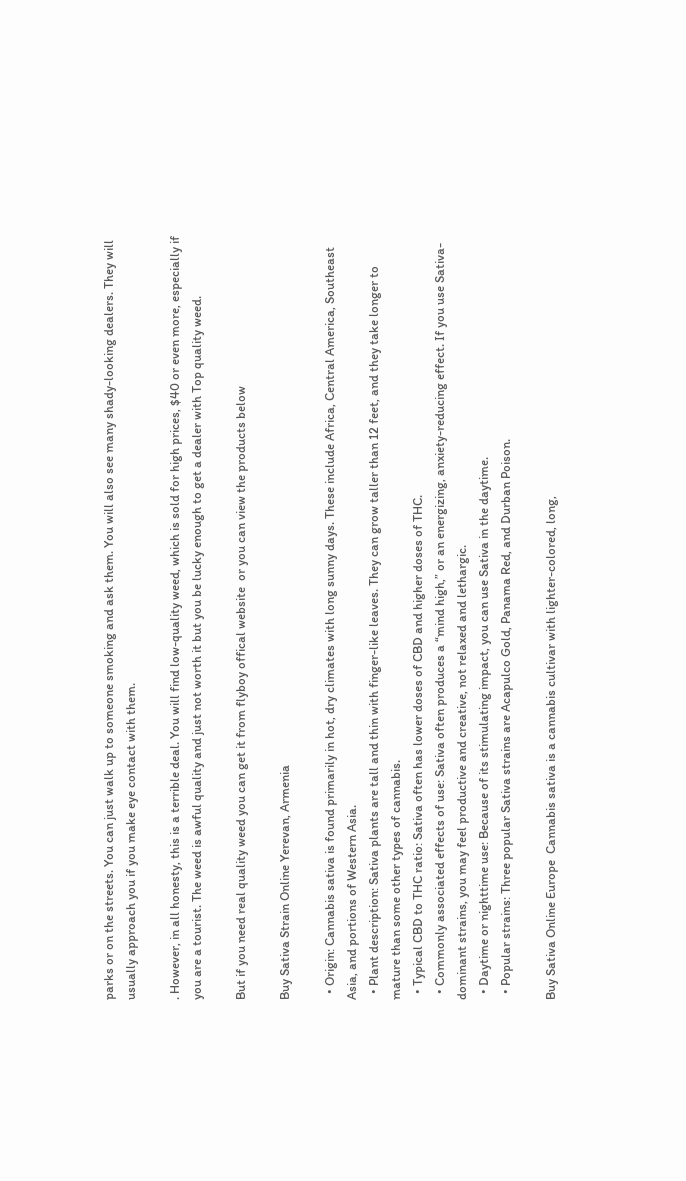parks or on the streets. You can just walk up to someone smoking and ask them. You will also see many shady-looking dealers. They will usually approach you if you make eye contact with them.

. However, in all honesty, this is a terrible deal. You will find low-quality weed, which is sold for high prices, $40 or even more, especially if you are a tourist. The weed is awful quality and just not worth it but you be lucky enough to get a dealer with Top quality weed.

But if you need real quality weed you can get it from flyboy offical website  or you can view the products below

Buy Sativa Strain Online Yerevan, Armenia

  • Origin: Cannabis sativa is found primarily in hot, dry climates with long sunny days. These include Africa, Central America, Southeast Asia, and portions of Western Asia.
  • Plant description: Sativa plants are tall and thin with finger-like leaves. They can grow taller than 12 feet, and they take longer to mature than some other types of cannabis.
  • Typical CBD to THC ratio: Sativa often has lower doses of CBD and higher doses of THC.
  • Commonly associated effects of use: Sativa often produces a “mind high,” or an energizing, anxiety-reducing effect. If you use Sativa-dominant strains, you may feel productive and creative, not relaxed and lethargic.
  • Daytime or nighttime use: Because of its stimulating impact, you can use Sativa in the daytime.
  • Popular strains: Three popular Sativa strains are Acapulco Gold, Panama Red, and Durban Poison.

Buy Sativa Online Europe  Cannabis sativa is a cannabis cultivar with lighter-colored, long,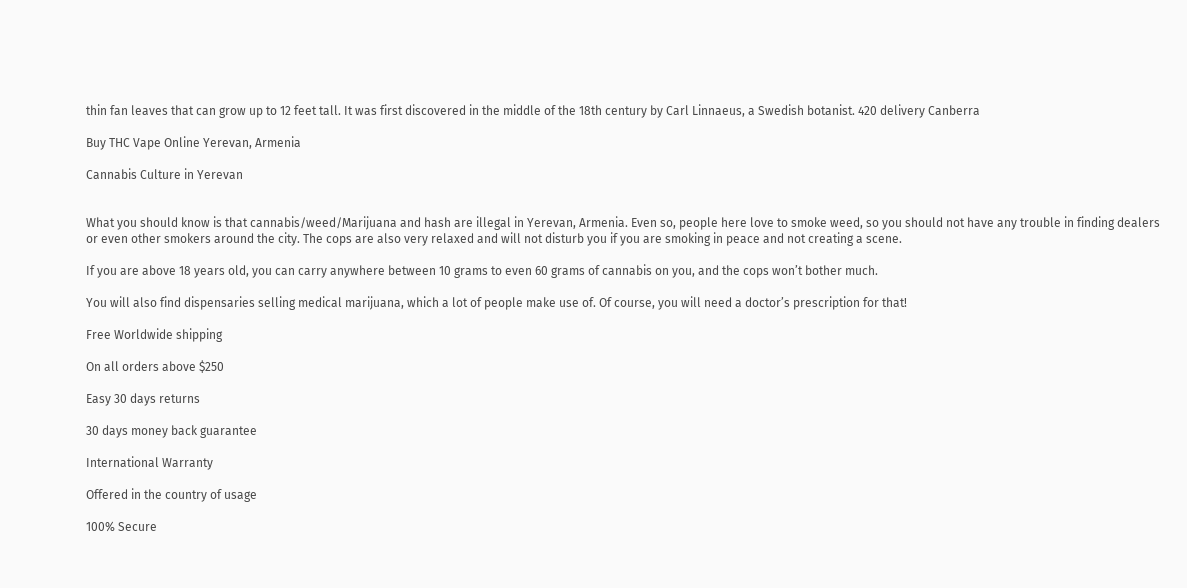thin fan leaves that can grow up to 12 feet tall. It was first discovered in the middle of the 18th century by Carl Linnaeus, a Swedish botanist. 420 delivery Canberra

Buy THC Vape Online Yerevan, Armenia

Cannabis Culture in Yerevan


What you should know is that cannabis/weed/Marijuana and hash are illegal in Yerevan, Armenia. Even so, people here love to smoke weed, so you should not have any trouble in finding dealers or even other smokers around the city. The cops are also very relaxed and will not disturb you if you are smoking in peace and not creating a scene.

If you are above 18 years old, you can carry anywhere between 10 grams to even 60 grams of cannabis on you, and the cops won’t bother much.

You will also find dispensaries selling medical marijuana, which a lot of people make use of. Of course, you will need a doctor’s prescription for that!

Free Worldwide shipping

On all orders above $250

Easy 30 days returns

30 days money back guarantee

International Warranty

Offered in the country of usage

100% Secure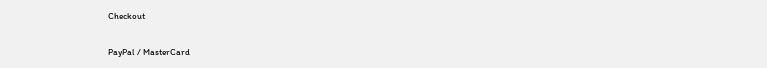Checkout

PayPal / MasterCard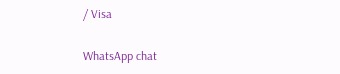/ Visa

WhatsApp chat